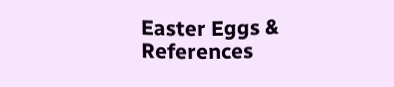Easter Eggs & References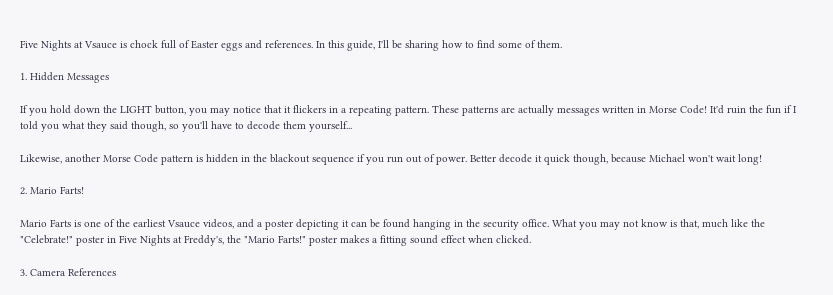Five Nights at Vsauce is chock full of Easter eggs and references. In this guide, I'll be sharing how to find some of them.

1. Hidden Messages

If you hold down the LIGHT button, you may notice that it flickers in a repeating pattern. These patterns are actually messages written in Morse Code! It'd ruin the fun if I told you what they said though, so you'll have to decode them yourself...

Likewise, another Morse Code pattern is hidden in the blackout sequence if you run out of power. Better decode it quick though, because Michael won't wait long!

2. Mario Farts!

Mario Farts is one of the earliest Vsauce videos, and a poster depicting it can be found hanging in the security office. What you may not know is that, much like the "Celebrate!" poster in Five Nights at Freddy's, the "Mario Farts!" poster makes a fitting sound effect when clicked.

3. Camera References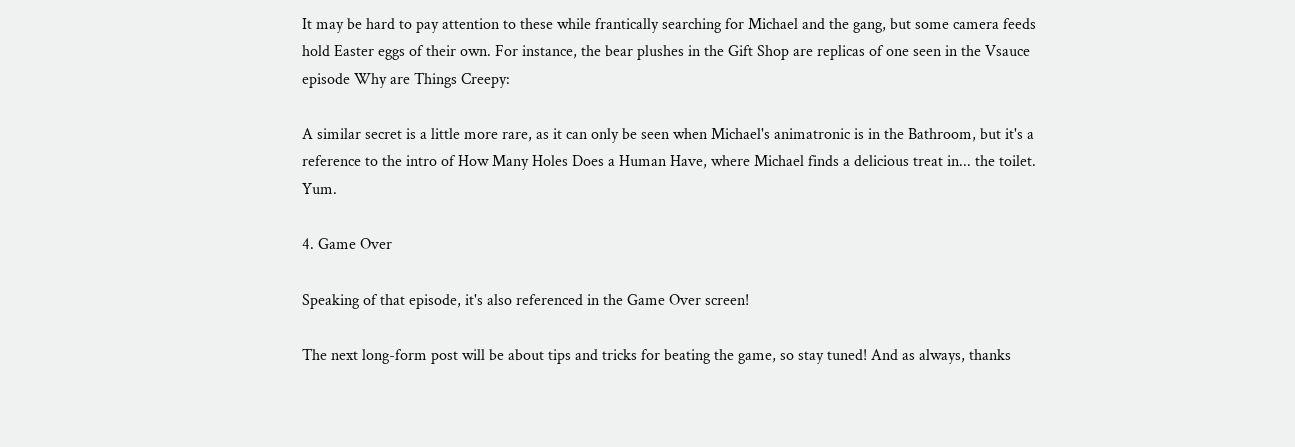It may be hard to pay attention to these while frantically searching for Michael and the gang, but some camera feeds hold Easter eggs of their own. For instance, the bear plushes in the Gift Shop are replicas of one seen in the Vsauce episode Why are Things Creepy:

A similar secret is a little more rare, as it can only be seen when Michael's animatronic is in the Bathroom, but it's a reference to the intro of How Many Holes Does a Human Have, where Michael finds a delicious treat in... the toilet. Yum.

4. Game Over

Speaking of that episode, it's also referenced in the Game Over screen!

The next long-form post will be about tips and tricks for beating the game, so stay tuned! And as always, thanks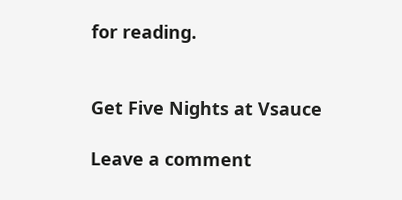for reading.


Get Five Nights at Vsauce

Leave a comment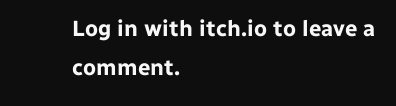Log in with itch.io to leave a comment.